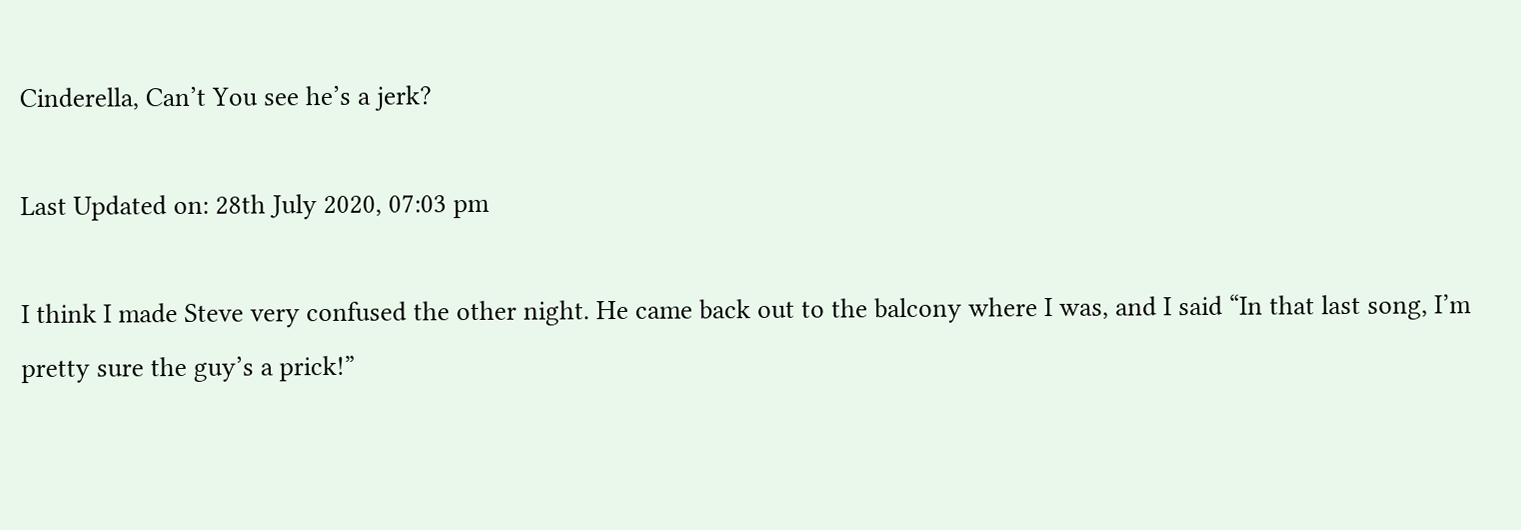Cinderella, Can’t You see he’s a jerk?

Last Updated on: 28th July 2020, 07:03 pm

I think I made Steve very confused the other night. He came back out to the balcony where I was, and I said “In that last song, I’m pretty sure the guy’s a prick!”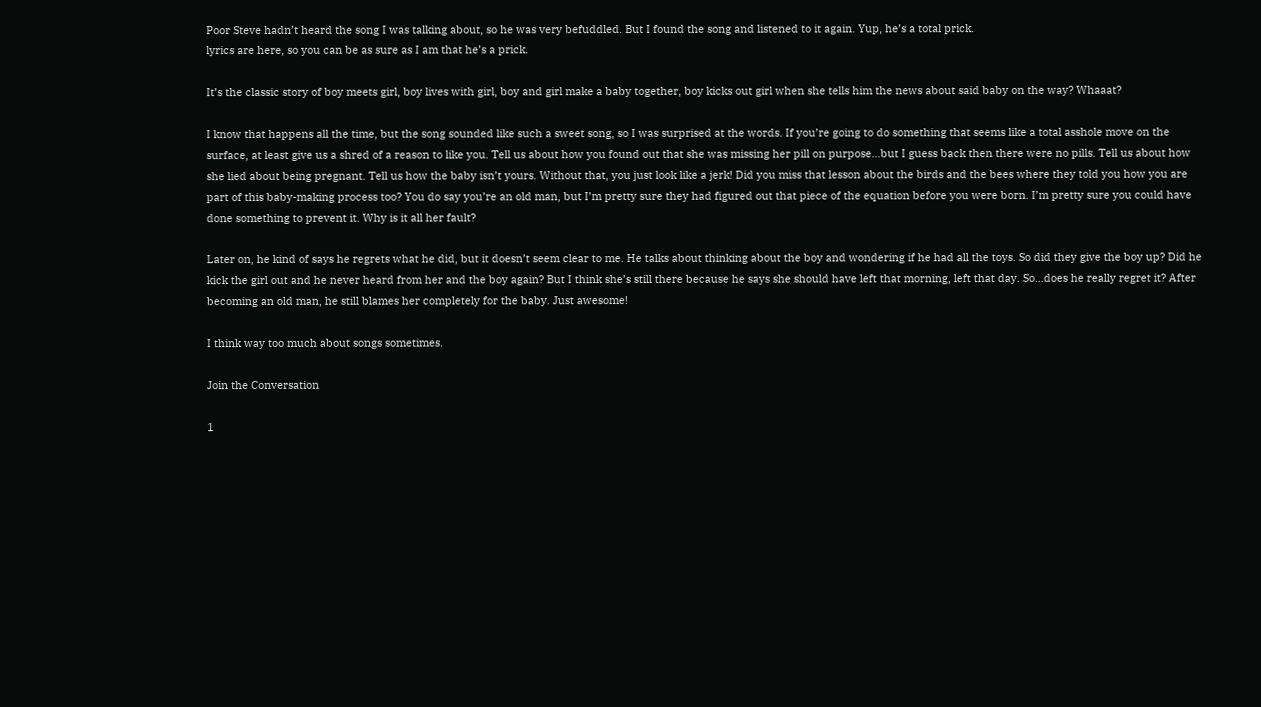Poor Steve hadn’t heard the song I was talking about, so he was very befuddled. But I found the song and listened to it again. Yup, he’s a total prick.
lyrics are here, so you can be as sure as I am that he’s a prick.

It’s the classic story of boy meets girl, boy lives with girl, boy and girl make a baby together, boy kicks out girl when she tells him the news about said baby on the way? Whaaat?

I know that happens all the time, but the song sounded like such a sweet song, so I was surprised at the words. If you’re going to do something that seems like a total asshole move on the surface, at least give us a shred of a reason to like you. Tell us about how you found out that she was missing her pill on purpose…but I guess back then there were no pills. Tell us about how she lied about being pregnant. Tell us how the baby isn’t yours. Without that, you just look like a jerk! Did you miss that lesson about the birds and the bees where they told you how you are part of this baby-making process too? You do say you’re an old man, but I’m pretty sure they had figured out that piece of the equation before you were born. I’m pretty sure you could have done something to prevent it. Why is it all her fault?

Later on, he kind of says he regrets what he did, but it doesn’t seem clear to me. He talks about thinking about the boy and wondering if he had all the toys. So did they give the boy up? Did he kick the girl out and he never heard from her and the boy again? But I think she’s still there because he says she should have left that morning, left that day. So…does he really regret it? After becoming an old man, he still blames her completely for the baby. Just awesome!

I think way too much about songs sometimes.

Join the Conversation

1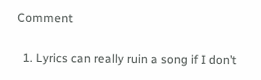Comment

  1. Lyrics can really ruin a song if I don’t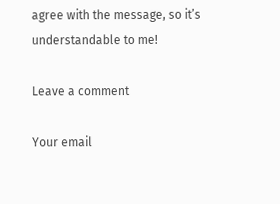agree with the message, so it’s understandable to me!

Leave a comment

Your email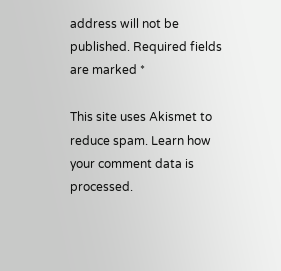address will not be published. Required fields are marked *

This site uses Akismet to reduce spam. Learn how your comment data is processed.